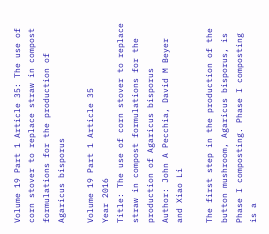Volume 19 Part 1 Article 35: The use of corn stover to replace straw in compost formulations for the production of Agaricus bisporus

Volume 19 Part 1 Article 35
Year 2016
Title: The use of corn stover to replace straw in compost formulations for the production of Agaricus bisporus
Author: John A Pecchia, David M Beyer and Xiao Li

The first step in the production of the button mushroom, Agaricus bisporus, is Phase I composting. Phase I composting is a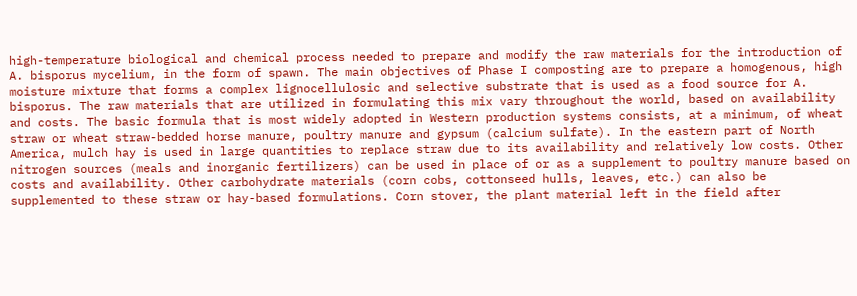high-temperature biological and chemical process needed to prepare and modify the raw materials for the introduction of A. bisporus mycelium, in the form of spawn. The main objectives of Phase I composting are to prepare a homogenous, high moisture mixture that forms a complex lignocellulosic and selective substrate that is used as a food source for A. bisporus. The raw materials that are utilized in formulating this mix vary throughout the world, based on availability and costs. The basic formula that is most widely adopted in Western production systems consists, at a minimum, of wheat straw or wheat straw-bedded horse manure, poultry manure and gypsum (calcium sulfate). In the eastern part of North America, mulch hay is used in large quantities to replace straw due to its availability and relatively low costs. Other nitrogen sources (meals and inorganic fertilizers) can be used in place of or as a supplement to poultry manure based on costs and availability. Other carbohydrate materials (corn cobs, cottonseed hulls, leaves, etc.) can also be supplemented to these straw or hay-based formulations. Corn stover, the plant material left in the field after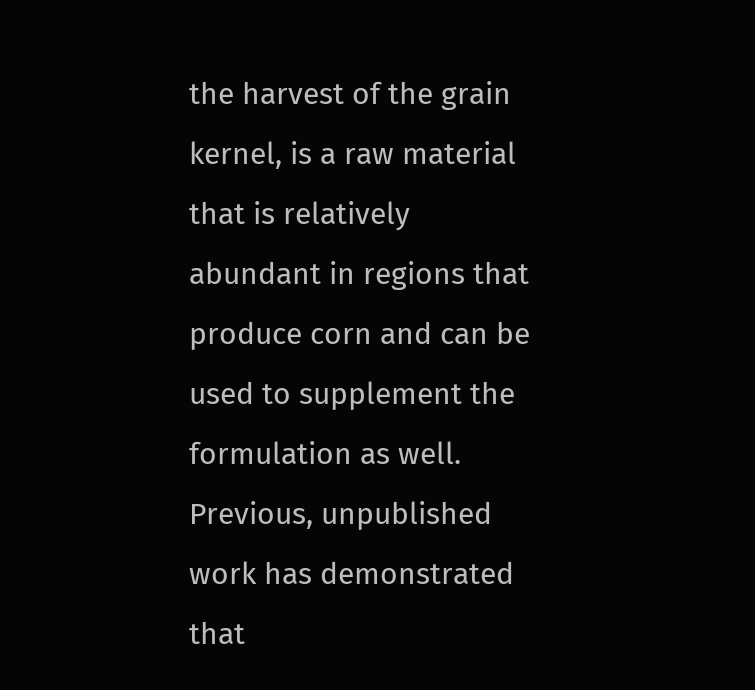the harvest of the grain kernel, is a raw material that is relatively abundant in regions that produce corn and can be used to supplement the formulation as well. Previous, unpublished work has demonstrated that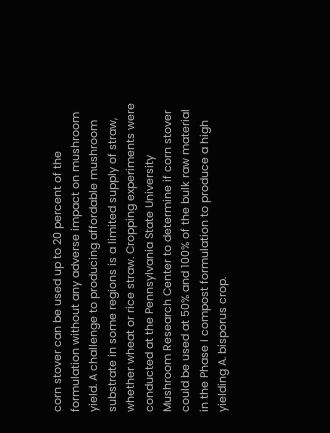corn stover can be used up to 20 percent of the formulation without any adverse impact on mushroom yield. A challenge to producing affordable mushroom substrate in some regions is a limited supply of straw, whether wheat or rice straw. Cropping experiments were conducted at the Pennsylvania State University Mushroom Research Center to determine if corn stover could be used at 50% and 100% of the bulk raw material in the Phase I compost formulation to produce a high yielding A. bisporus crop.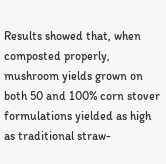Results showed that, when composted properly, mushroom yields grown on both 50 and 100% corn stover formulations yielded as high as traditional straw-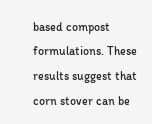based compost formulations. These results suggest that corn stover can be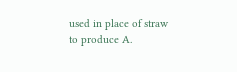used in place of straw to produce A.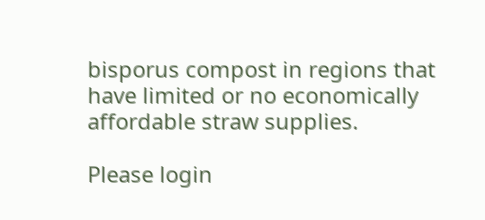bisporus compost in regions that have limited or no economically affordable straw supplies.

Please login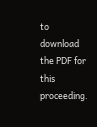to download the PDF for this proceeding.